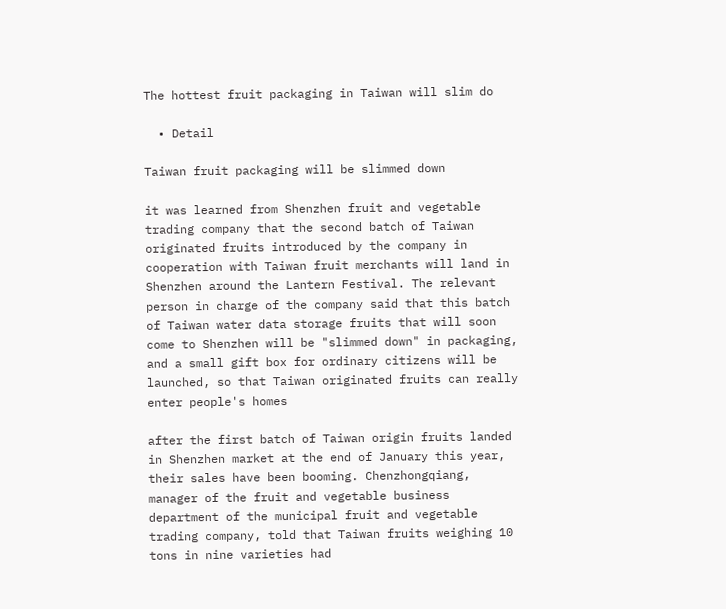The hottest fruit packaging in Taiwan will slim do

  • Detail

Taiwan fruit packaging will be slimmed down

it was learned from Shenzhen fruit and vegetable trading company that the second batch of Taiwan originated fruits introduced by the company in cooperation with Taiwan fruit merchants will land in Shenzhen around the Lantern Festival. The relevant person in charge of the company said that this batch of Taiwan water data storage fruits that will soon come to Shenzhen will be "slimmed down" in packaging, and a small gift box for ordinary citizens will be launched, so that Taiwan originated fruits can really enter people's homes

after the first batch of Taiwan origin fruits landed in Shenzhen market at the end of January this year, their sales have been booming. Chenzhongqiang, manager of the fruit and vegetable business department of the municipal fruit and vegetable trading company, told that Taiwan fruits weighing 10 tons in nine varieties had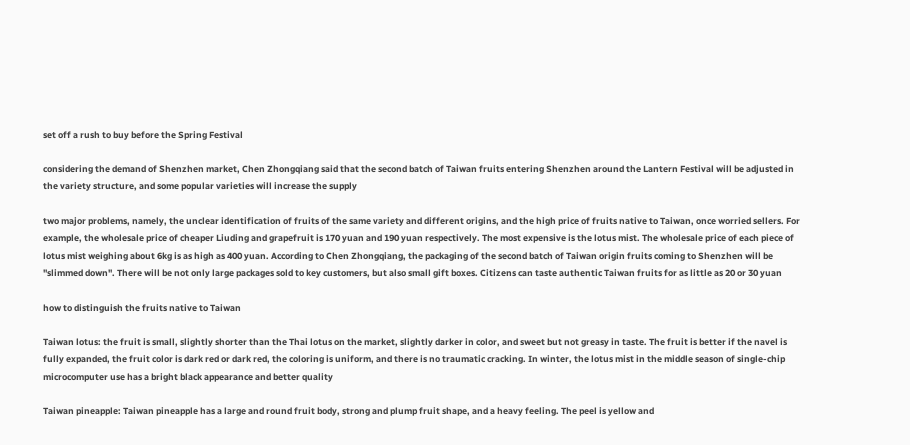set off a rush to buy before the Spring Festival

considering the demand of Shenzhen market, Chen Zhongqiang said that the second batch of Taiwan fruits entering Shenzhen around the Lantern Festival will be adjusted in the variety structure, and some popular varieties will increase the supply

two major problems, namely, the unclear identification of fruits of the same variety and different origins, and the high price of fruits native to Taiwan, once worried sellers. For example, the wholesale price of cheaper Liuding and grapefruit is 170 yuan and 190 yuan respectively. The most expensive is the lotus mist. The wholesale price of each piece of lotus mist weighing about 6kg is as high as 400 yuan. According to Chen Zhongqiang, the packaging of the second batch of Taiwan origin fruits coming to Shenzhen will be "slimmed down". There will be not only large packages sold to key customers, but also small gift boxes. Citizens can taste authentic Taiwan fruits for as little as 20 or 30 yuan

how to distinguish the fruits native to Taiwan

Taiwan lotus: the fruit is small, slightly shorter than the Thai lotus on the market, slightly darker in color, and sweet but not greasy in taste. The fruit is better if the navel is fully expanded, the fruit color is dark red or dark red, the coloring is uniform, and there is no traumatic cracking. In winter, the lotus mist in the middle season of single-chip microcomputer use has a bright black appearance and better quality

Taiwan pineapple: Taiwan pineapple has a large and round fruit body, strong and plump fruit shape, and a heavy feeling. The peel is yellow and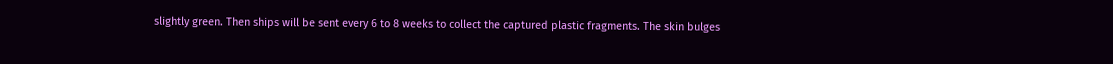slightly green. Then ships will be sent every 6 to 8 weeks to collect the captured plastic fragments. The skin bulges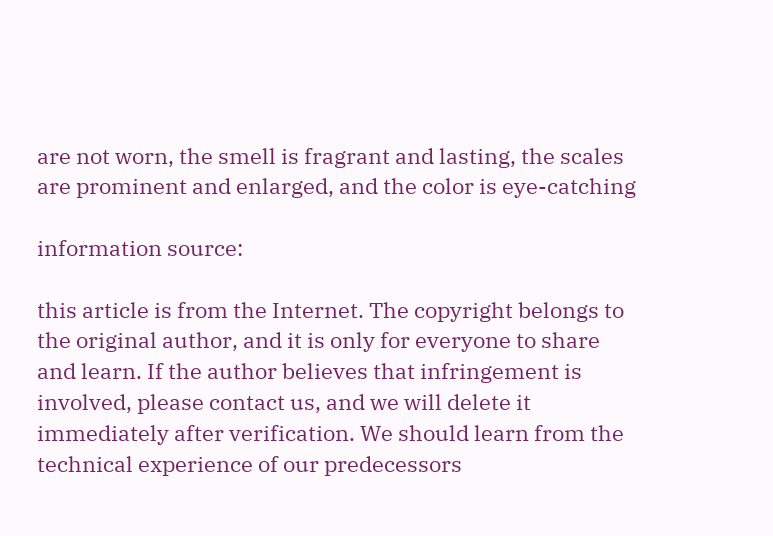are not worn, the smell is fragrant and lasting, the scales are prominent and enlarged, and the color is eye-catching

information source:

this article is from the Internet. The copyright belongs to the original author, and it is only for everyone to share and learn. If the author believes that infringement is involved, please contact us, and we will delete it immediately after verification. We should learn from the technical experience of our predecessors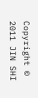Copyright © 2011 JIN SHI